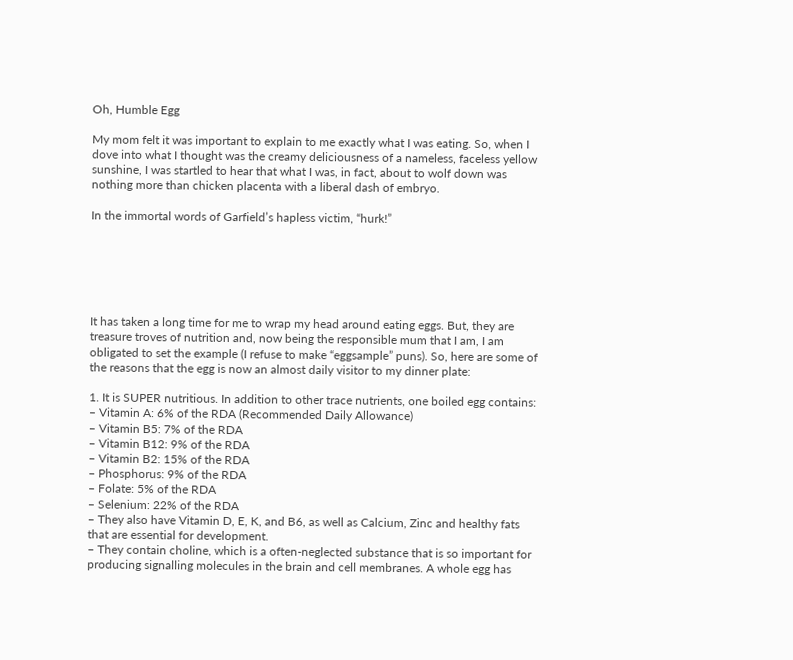Oh, Humble Egg

My mom felt it was important to explain to me exactly what I was eating. So, when I dove into what I thought was the creamy deliciousness of a nameless, faceless yellow sunshine, I was startled to hear that what I was, in fact, about to wolf down was nothing more than chicken placenta with a liberal dash of embryo.

In the immortal words of Garfield’s hapless victim, “hurk!”






It has taken a long time for me to wrap my head around eating eggs. But, they are treasure troves of nutrition and, now being the responsible mum that I am, I am obligated to set the example (I refuse to make “eggsample” puns). So, here are some of the reasons that the egg is now an almost daily visitor to my dinner plate:

1. It is SUPER nutritious. In addition to other trace nutrients, one boiled egg contains:
– Vitamin A: 6% of the RDA (Recommended Daily Allowance)
– Vitamin B5: 7% of the RDA
– Vitamin B12: 9% of the RDA
– Vitamin B2: 15% of the RDA
– Phosphorus: 9% of the RDA
– Folate: 5% of the RDA
– Selenium: 22% of the RDA
– They also have Vitamin D, E, K, and B6, as well as Calcium, Zinc and healthy fats that are essential for development.
– They contain choline, which is a often-neglected substance that is so important for producing signalling molecules in the brain and cell membranes. A whole egg has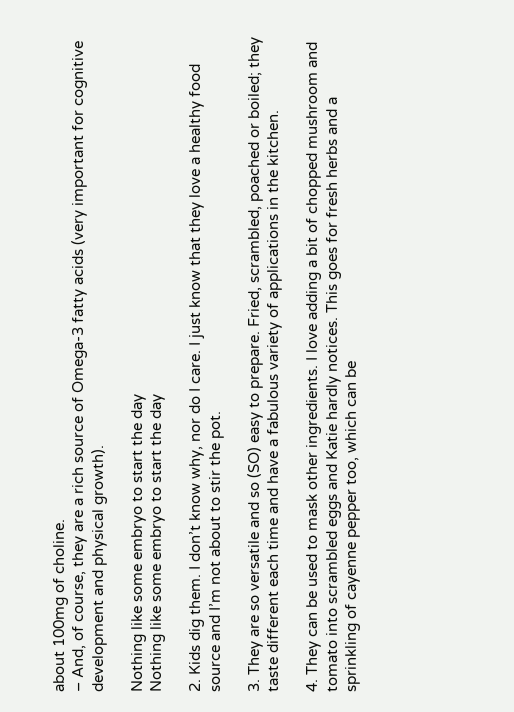about 100mg of choline.
– And, of course, they are a rich source of Omega-3 fatty acids (very important for cognitive development and physical growth).

Nothing like some embryo to start the day
Nothing like some embryo to start the day

2. Kids dig them. I don’t know why, nor do I care. I just know that they love a healthy food source and I’m not about to stir the pot.

3. They are so versatile and so (SO) easy to prepare. Fried, scrambled, poached or boiled; they taste different each time and have a fabulous variety of applications in the kitchen.

4. They can be used to mask other ingredients. I love adding a bit of chopped mushroom and tomato into scrambled eggs and Katie hardly notices. This goes for fresh herbs and a sprinkling of cayenne pepper too, which can be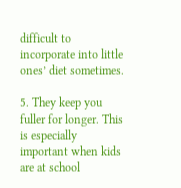difficult to incorporate into little ones’ diet sometimes.

5. They keep you fuller for longer. This is especially important when kids are at school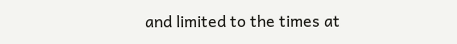and limited to the times at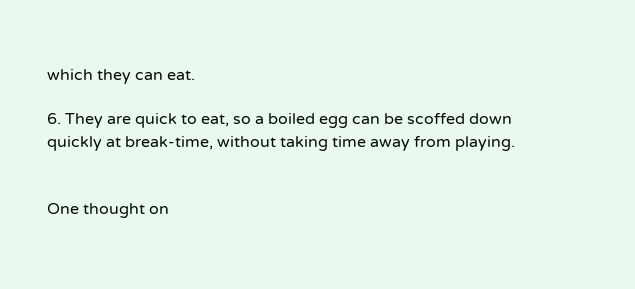which they can eat.

6. They are quick to eat, so a boiled egg can be scoffed down quickly at break-time, without taking time away from playing.


One thought on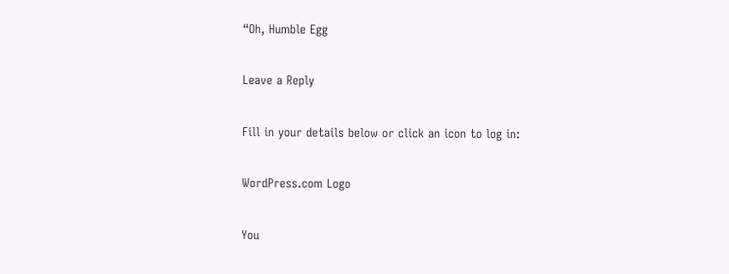“Oh, Humble Egg

Leave a Reply

Fill in your details below or click an icon to log in:

WordPress.com Logo

You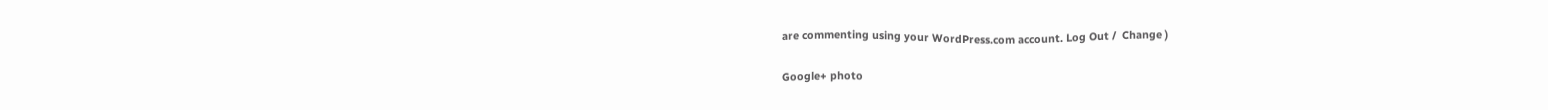are commenting using your WordPress.com account. Log Out /  Change )

Google+ photo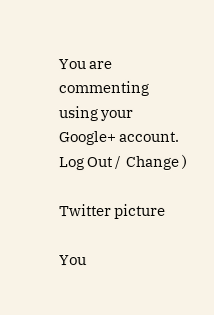You are commenting using your Google+ account. Log Out /  Change )

Twitter picture

You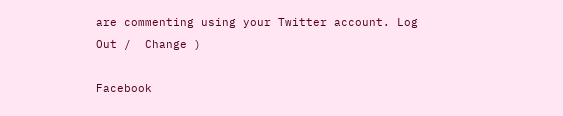are commenting using your Twitter account. Log Out /  Change )

Facebook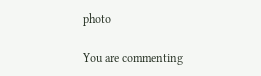photo

You are commenting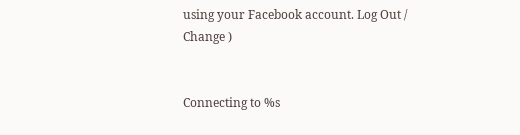using your Facebook account. Log Out /  Change )


Connecting to %s